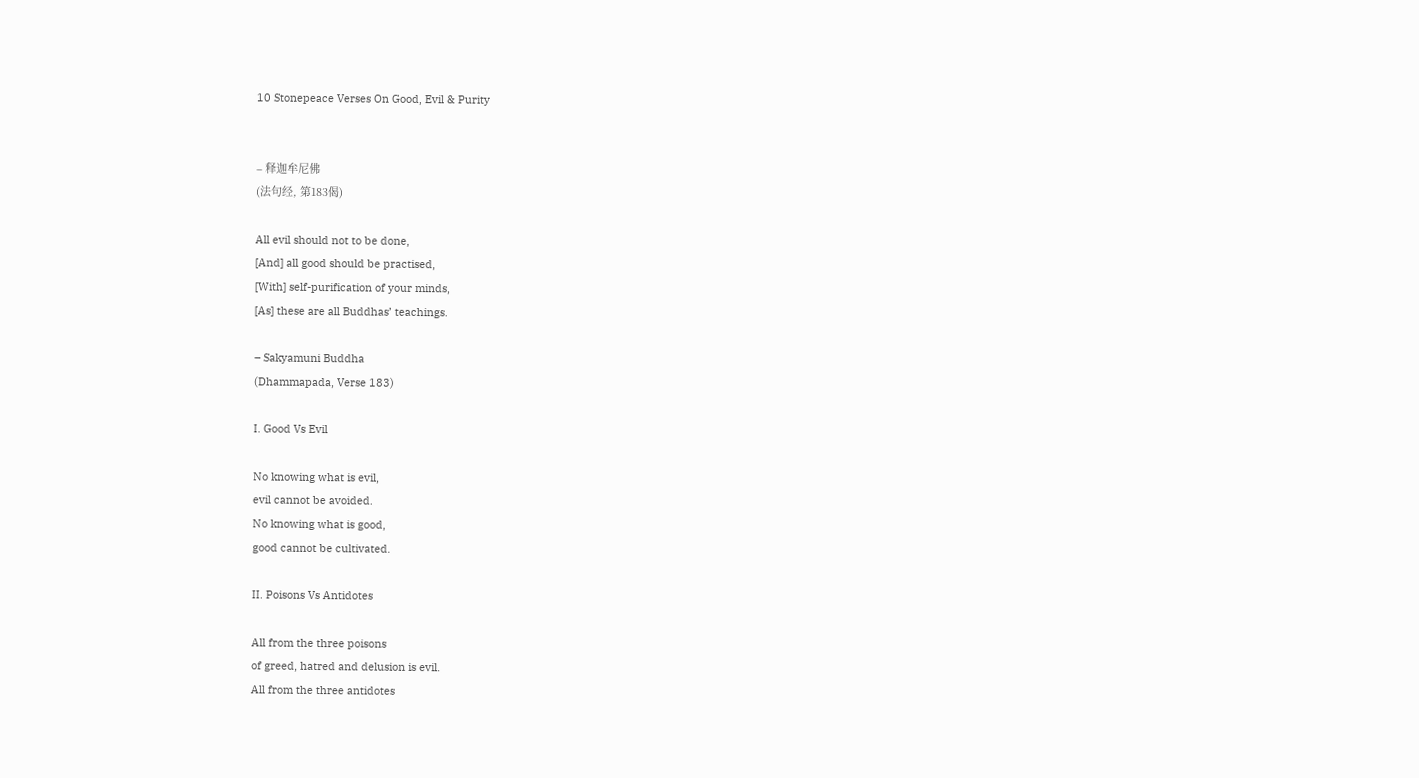10 Stonepeace Verses On Good, Evil & Purity


– 释迦牟尼佛
(法句经, 第183偈)

All evil should not to be done,
[And] all good should be practised,
[With] self-purification of your minds,
[As] these are all Buddhas’ teachings.

– Sakyamuni Buddha
(Dhammapada, Verse 183)

I. Good Vs Evil

No knowing what is evil,
evil cannot be avoided.
No knowing what is good,
good cannot be cultivated.

II. Poisons Vs Antidotes

All from the three poisons
of greed, hatred and delusion is evil.
All from the three antidotes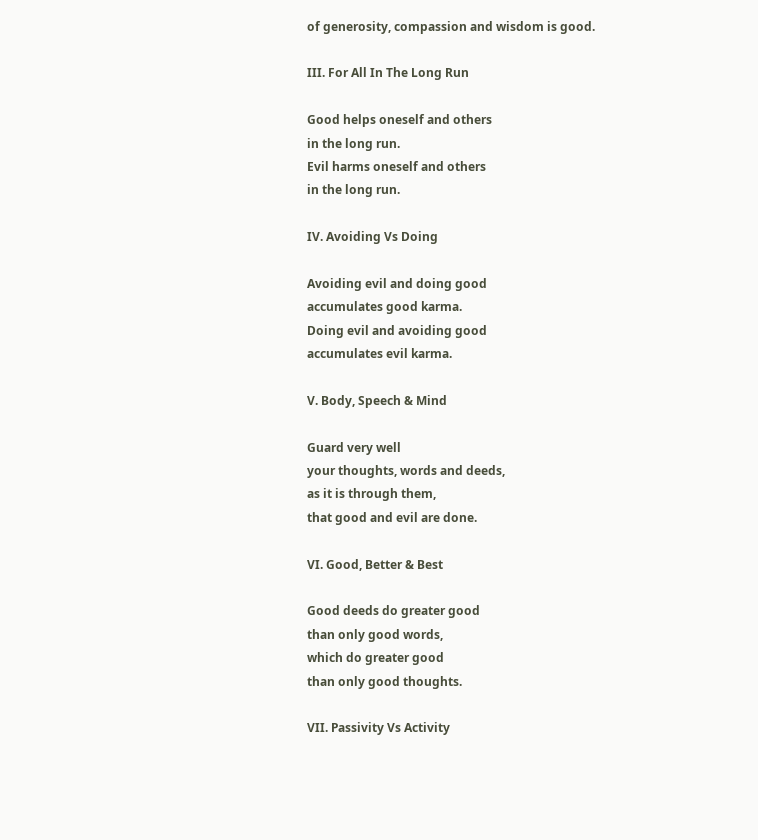of generosity, compassion and wisdom is good.

III. For All In The Long Run

Good helps oneself and others
in the long run.
Evil harms oneself and others
in the long run.

IV. Avoiding Vs Doing

Avoiding evil and doing good
accumulates good karma.
Doing evil and avoiding good
accumulates evil karma.

V. Body, Speech & Mind

Guard very well
your thoughts, words and deeds,
as it is through them,
that good and evil are done.

VI. Good, Better & Best

Good deeds do greater good
than only good words,
which do greater good
than only good thoughts.

VII. Passivity Vs Activity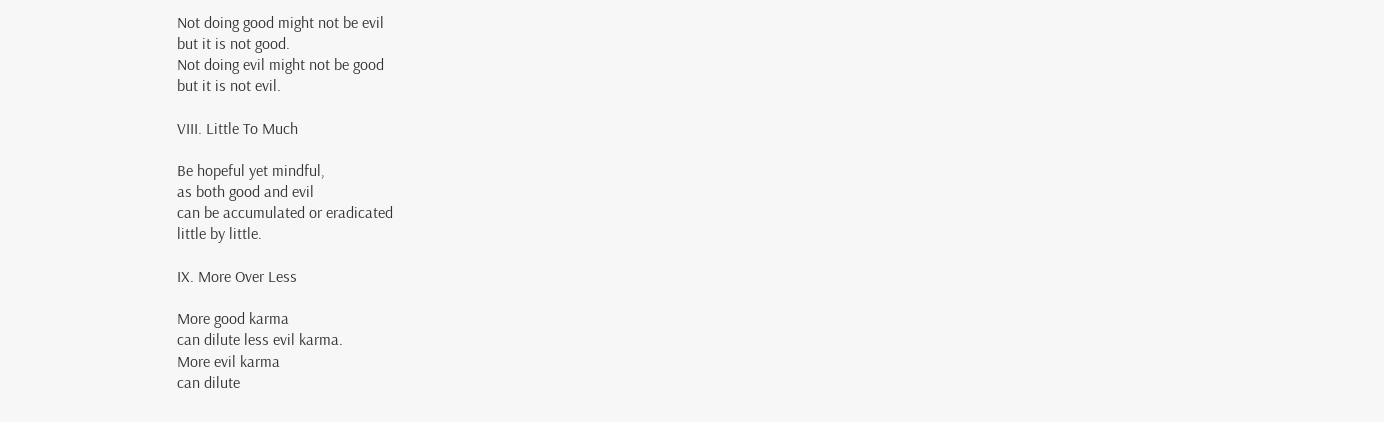Not doing good might not be evil
but it is not good.
Not doing evil might not be good
but it is not evil.

VIII. Little To Much

Be hopeful yet mindful,
as both good and evil
can be accumulated or eradicated
little by little.

IX. More Over Less

More good karma
can dilute less evil karma.
More evil karma
can dilute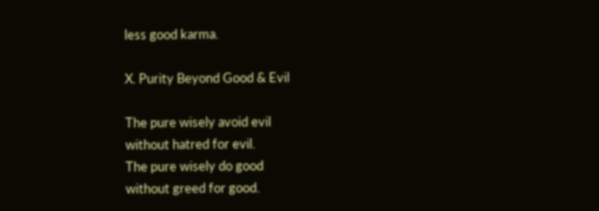less good karma.

X. Purity Beyond Good & Evil

The pure wisely avoid evil
without hatred for evil.
The pure wisely do good
without greed for good.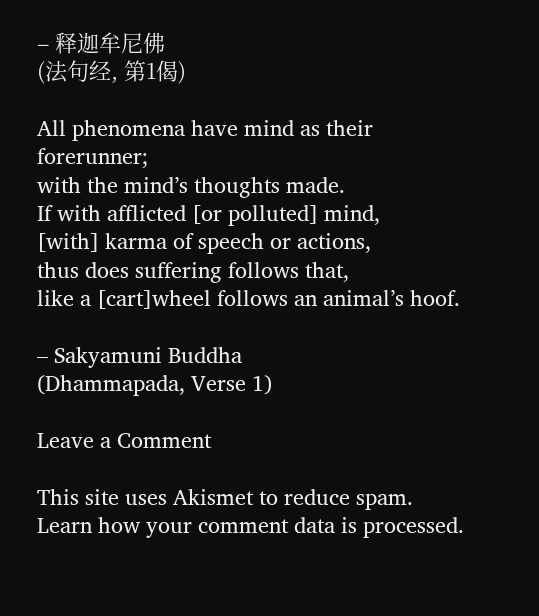– 释迦牟尼佛
(法句经, 第1偈)

All phenomena have mind as their forerunner;
with the mind’s thoughts made.
If with afflicted [or polluted] mind,
[with] karma of speech or actions,
thus does suffering follows that,
like a [cart]wheel follows an animal’s hoof.

– Sakyamuni Buddha
(Dhammapada, Verse 1)

Leave a Comment

This site uses Akismet to reduce spam. Learn how your comment data is processed.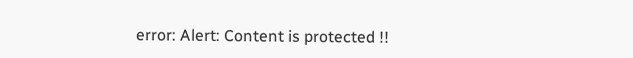error: Alert: Content is protected !!